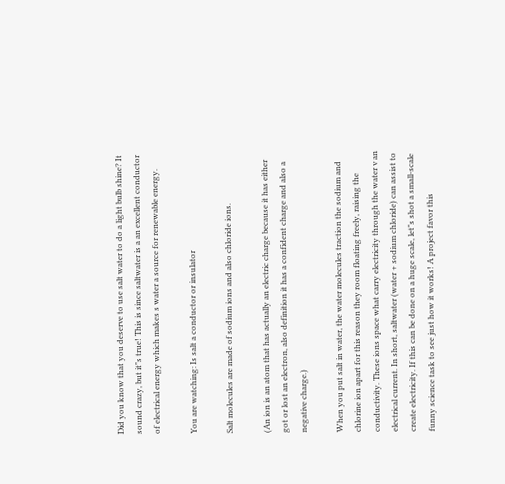Did you know that you deserve to use salt water to do a light bulb shine? It sound crazy, but it"s true! This is since saltwater is a an excellent conductor of electrical energy which makes s water a source for renewable energy.

You are watching: Is salt a conductor or insulator

Salt molecules are made of sodium ions and also chloride ions.

(An ion is an atom that has actually an electric charge because it has either got or lost an electron, also definition it has a confident charge and also a negative charge.)

When you put salt in water, the water molecules traction the sodium and chlorine ion apart for this reason they room floating freely, raising the conductivity. These ions space what carry electricity through the water v an electrical current. In short, saltwater (water + sodium chloride) can assist to create electricity. If this can be done on a huge scale, let"s shot a small-scale funny science task to see just how it works! A project favor this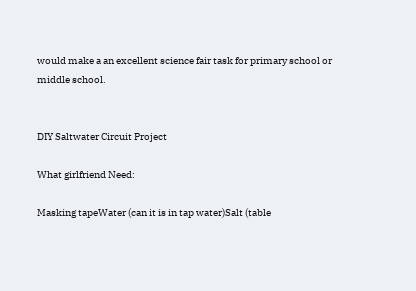would make a an excellent science fair task for primary school or middle school.


DIY Saltwater Circuit Project

What girlfriend Need:

Masking tapeWater (can it is in tap water)Salt (table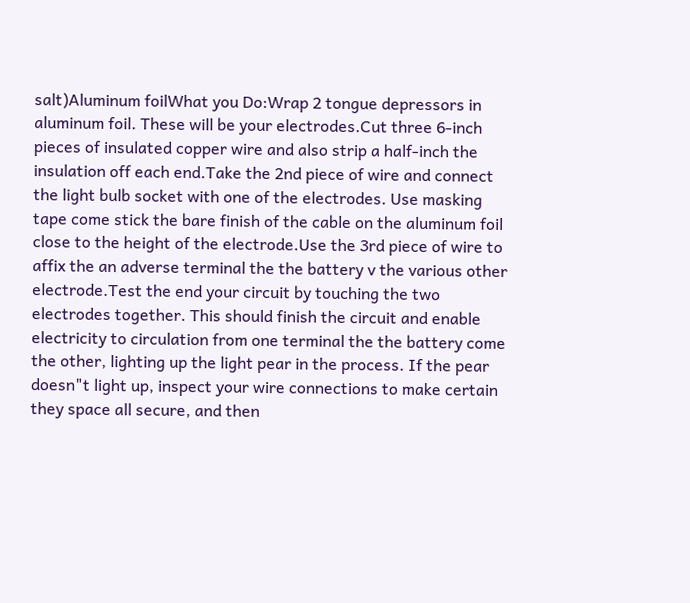salt)Aluminum foilWhat you Do:Wrap 2 tongue depressors in aluminum foil. These will be your electrodes.Cut three 6-inch pieces of insulated copper wire and also strip a half-inch the insulation off each end.Take the 2nd piece of wire and connect the light bulb socket with one of the electrodes. Use masking tape come stick the bare finish of the cable on the aluminum foil close to the height of the electrode.Use the 3rd piece of wire to affix the an adverse terminal the the battery v the various other electrode.Test the end your circuit by touching the two electrodes together. This should finish the circuit and enable electricity to circulation from one terminal the the battery come the other, lighting up the light pear in the process. If the pear doesn"t light up, inspect your wire connections to make certain they space all secure, and then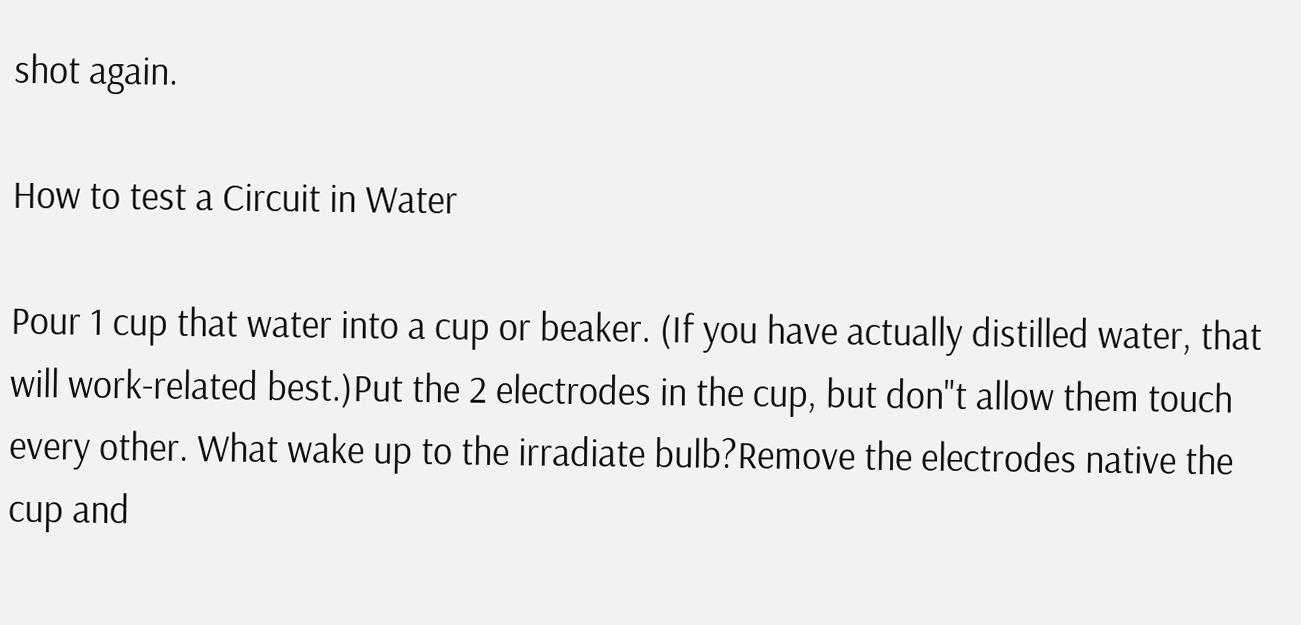shot again.

How to test a Circuit in Water

Pour 1 cup that water into a cup or beaker. (If you have actually distilled water, that will work-related best.)Put the 2 electrodes in the cup, but don"t allow them touch every other. What wake up to the irradiate bulb?Remove the electrodes native the cup and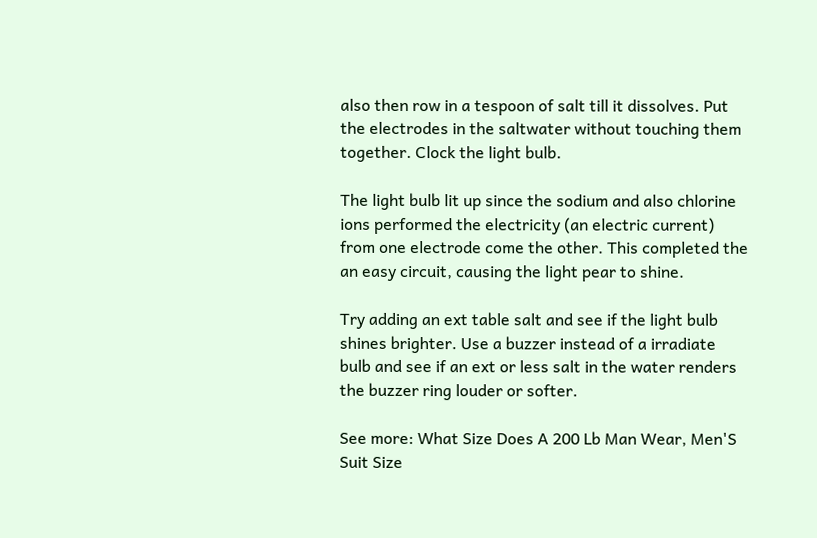also then row in a tespoon of salt till it dissolves. Put the electrodes in the saltwater without touching them together. Clock the light bulb.

The light bulb lit up since the sodium and also chlorine ions performed the electricity (an electric current) from one electrode come the other. This completed the an easy circuit, causing the light pear to shine.

Try adding an ext table salt and see if the light bulb shines brighter. Use a buzzer instead of a irradiate bulb and see if an ext or less salt in the water renders the buzzer ring louder or softer.

See more: What Size Does A 200 Lb Man Wear, Men'S Suit Size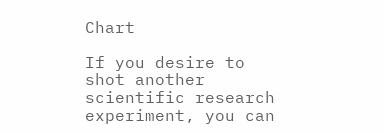Chart

If you desire to shot another scientific research experiment, you can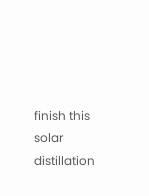finish this solar distillation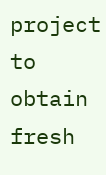project to obtain fresh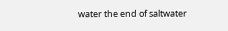water the end of saltwater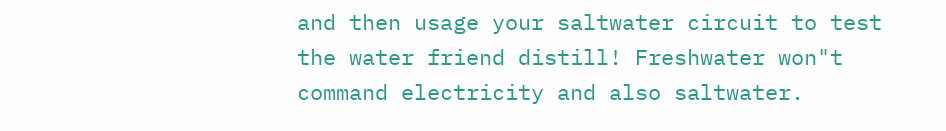and then usage your saltwater circuit to test the water friend distill! Freshwater won"t command electricity and also saltwater.